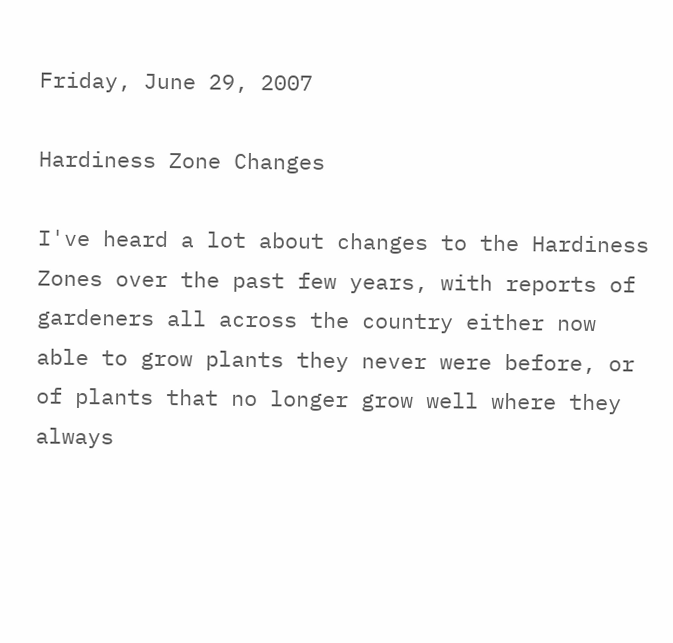Friday, June 29, 2007

Hardiness Zone Changes

I've heard a lot about changes to the Hardiness Zones over the past few years, with reports of gardeners all across the country either now able to grow plants they never were before, or of plants that no longer grow well where they always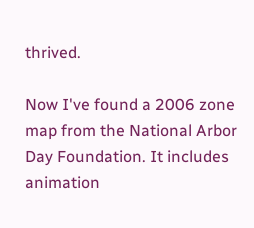thrived.

Now I've found a 2006 zone map from the National Arbor Day Foundation. It includes animation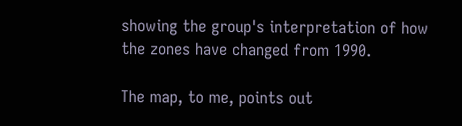showing the group's interpretation of how the zones have changed from 1990.

The map, to me, points out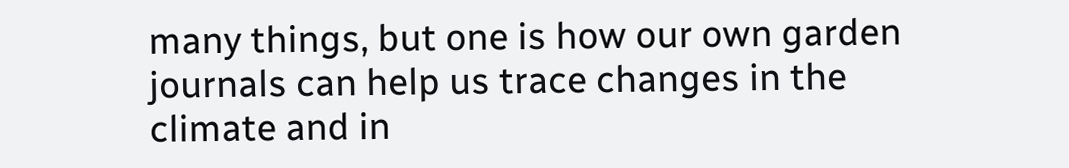many things, but one is how our own garden journals can help us trace changes in the climate and in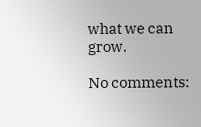what we can grow.

No comments: